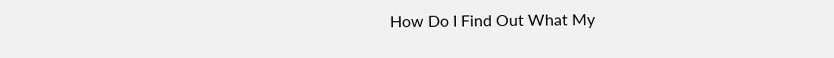How Do I Find Out What My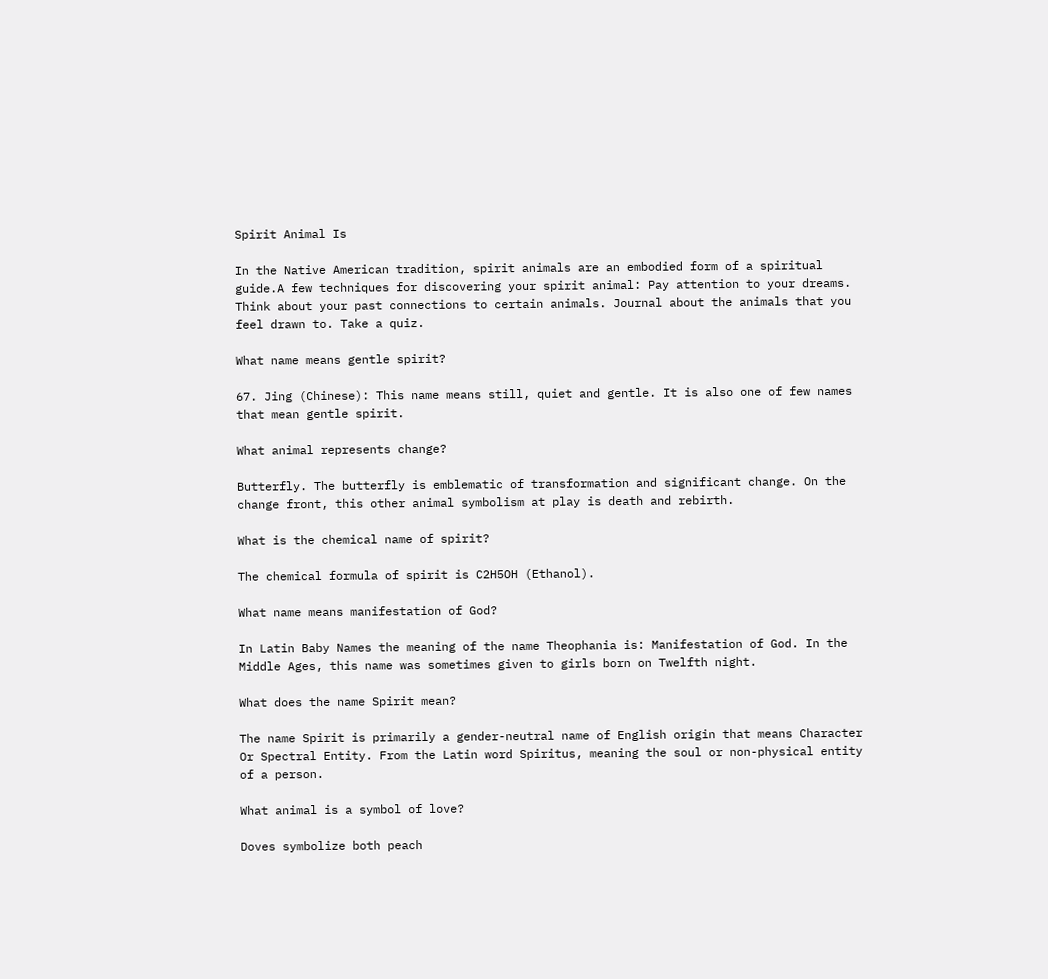Spirit Animal Is

In the Native American tradition, spirit animals are an embodied form of a spiritual guide.A few techniques for discovering your spirit animal: Pay attention to your dreams. Think about your past connections to certain animals. Journal about the animals that you feel drawn to. Take a quiz.

What name means gentle spirit?

67. Jing (Chinese): This name means still, quiet and gentle. It is also one of few names that mean gentle spirit.

What animal represents change?

Butterfly. The butterfly is emblematic of transformation and significant change. On the change front, this other animal symbolism at play is death and rebirth.

What is the chemical name of spirit?

The chemical formula of spirit is C2H5OH (Ethanol).

What name means manifestation of God?

In Latin Baby Names the meaning of the name Theophania is: Manifestation of God. In the Middle Ages, this name was sometimes given to girls born on Twelfth night.

What does the name Spirit mean?

The name Spirit is primarily a gender-neutral name of English origin that means Character Or Spectral Entity. From the Latin word Spiritus, meaning the soul or non-physical entity of a person.

What animal is a symbol of love?

Doves symbolize both peach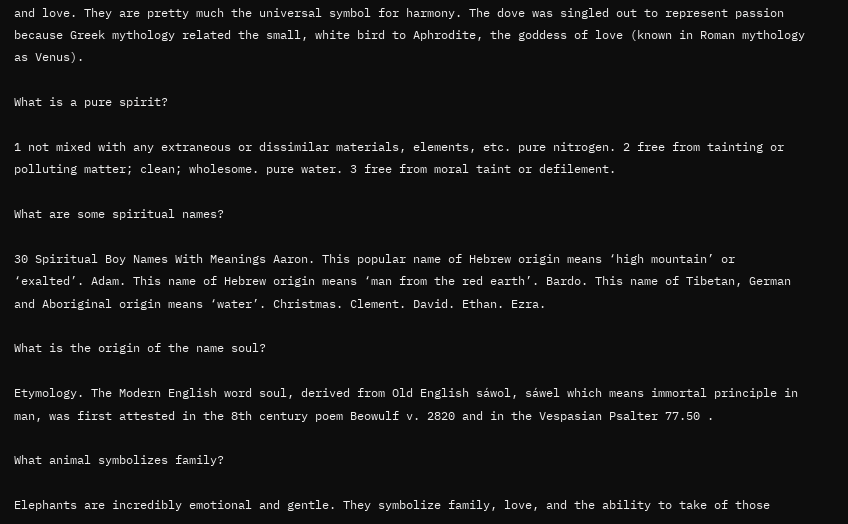and love. They are pretty much the universal symbol for harmony. The dove was singled out to represent passion because Greek mythology related the small, white bird to Aphrodite, the goddess of love (known in Roman mythology as Venus).

What is a pure spirit?

1 not mixed with any extraneous or dissimilar materials, elements, etc. pure nitrogen. 2 free from tainting or polluting matter; clean; wholesome. pure water. 3 free from moral taint or defilement.

What are some spiritual names?

30 Spiritual Boy Names With Meanings Aaron. This popular name of Hebrew origin means ‘high mountain’ or ‘exalted’. Adam. This name of Hebrew origin means ‘man from the red earth’. Bardo. This name of Tibetan, German and Aboriginal origin means ‘water’. Christmas. Clement. David. Ethan. Ezra.

What is the origin of the name soul?

Etymology. The Modern English word soul, derived from Old English sáwol, sáwel which means immortal principle in man, was first attested in the 8th century poem Beowulf v. 2820 and in the Vespasian Psalter 77.50 .

What animal symbolizes family?

Elephants are incredibly emotional and gentle. They symbolize family, love, and the ability to take of those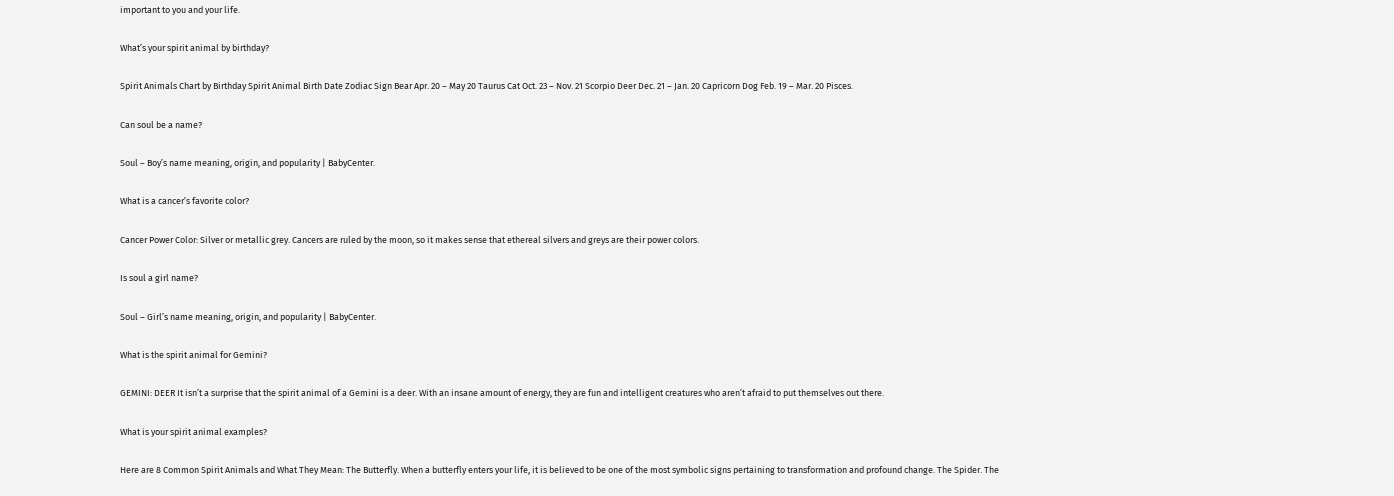important to you and your life.

What’s your spirit animal by birthday?

Spirit Animals Chart by Birthday Spirit Animal Birth Date Zodiac Sign Bear Apr. 20 – May 20 Taurus Cat Oct. 23 – Nov. 21 Scorpio Deer Dec. 21 – Jan. 20 Capricorn Dog Feb. 19 – Mar. 20 Pisces.

Can soul be a name?

Soul – Boy’s name meaning, origin, and popularity | BabyCenter.

What is a cancer’s favorite color?

Cancer Power Color: Silver or metallic grey. Cancers are ruled by the moon, so it makes sense that ethereal silvers and greys are their power colors.

Is soul a girl name?

Soul – Girl’s name meaning, origin, and popularity | BabyCenter.

What is the spirit animal for Gemini?

GEMINI: DEER It isn’t a surprise that the spirit animal of a Gemini is a deer. With an insane amount of energy, they are fun and intelligent creatures who aren’t afraid to put themselves out there.

What is your spirit animal examples?

Here are 8 Common Spirit Animals and What They Mean: The Butterfly. When a butterfly enters your life, it is believed to be one of the most symbolic signs pertaining to transformation and profound change. The Spider. The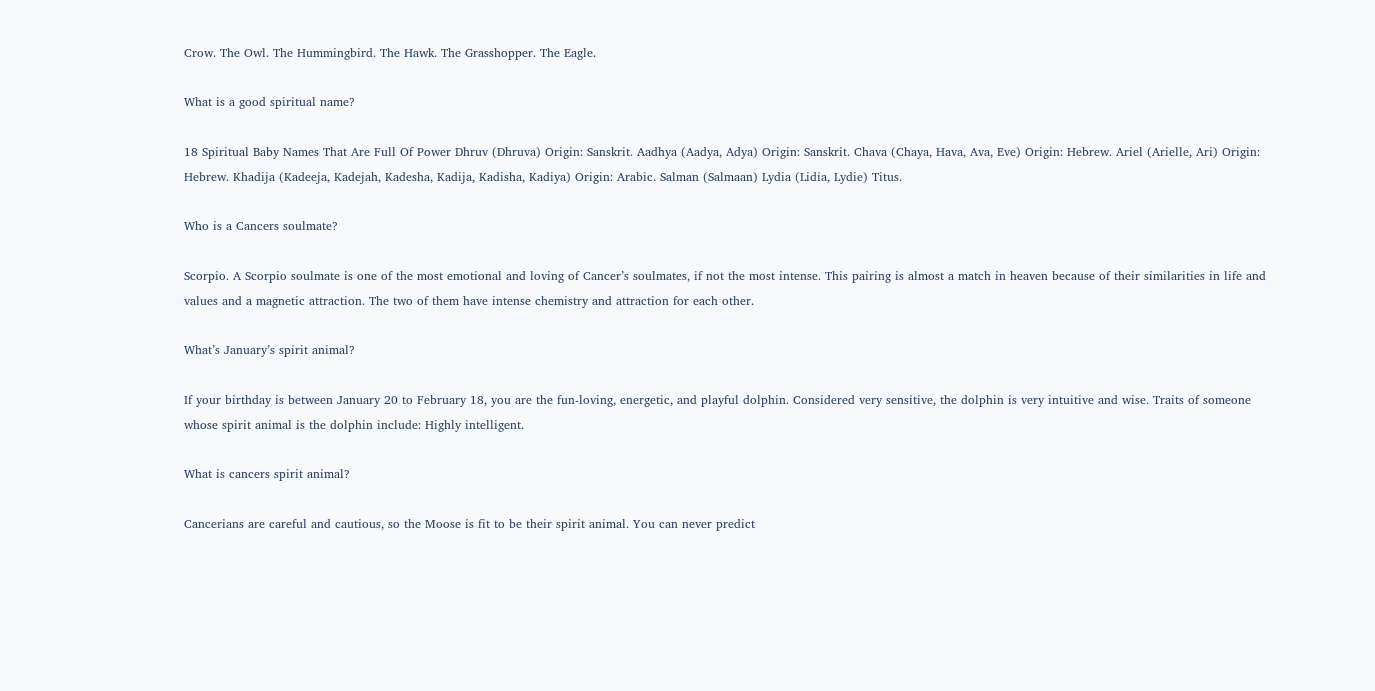Crow. The Owl. The Hummingbird. The Hawk. The Grasshopper. The Eagle.

What is a good spiritual name?

18 Spiritual Baby Names That Are Full Of Power Dhruv (Dhruva) Origin: Sanskrit. Aadhya (Aadya, Adya) Origin: Sanskrit. Chava (Chaya, Hava, Ava, Eve) Origin: Hebrew. Ariel (Arielle, Ari) Origin: Hebrew. Khadija (Kadeeja, Kadejah, Kadesha, Kadija, Kadisha, Kadiya) Origin: Arabic. Salman (Salmaan) Lydia (Lidia, Lydie) Titus.

Who is a Cancers soulmate?

Scorpio. A Scorpio soulmate is one of the most emotional and loving of Cancer’s soulmates, if not the most intense. This pairing is almost a match in heaven because of their similarities in life and values and a magnetic attraction. The two of them have intense chemistry and attraction for each other.

What’s January’s spirit animal?

If your birthday is between January 20 to February 18, you are the fun-loving, energetic, and playful dolphin. Considered very sensitive, the dolphin is very intuitive and wise. Traits of someone whose spirit animal is the dolphin include: Highly intelligent.

What is cancers spirit animal?

Cancerians are careful and cautious, so the Moose is fit to be their spirit animal. You can never predict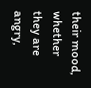their mood, whether they are angry,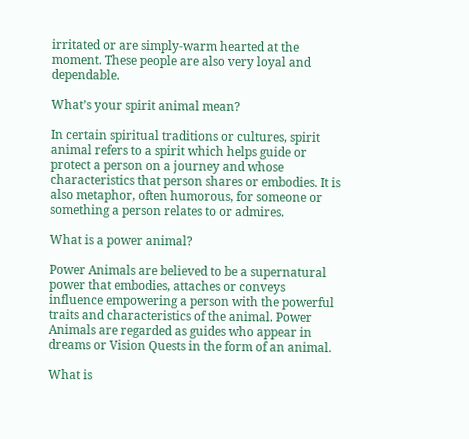irritated or are simply-warm hearted at the moment. These people are also very loyal and dependable.

What’s your spirit animal mean?

In certain spiritual traditions or cultures, spirit animal refers to a spirit which helps guide or protect a person on a journey and whose characteristics that person shares or embodies. It is also metaphor, often humorous, for someone or something a person relates to or admires.

What is a power animal?

Power Animals are believed to be a supernatural power that embodies, attaches or conveys influence empowering a person with the powerful traits and characteristics of the animal. Power Animals are regarded as guides who appear in dreams or Vision Quests in the form of an animal.

What is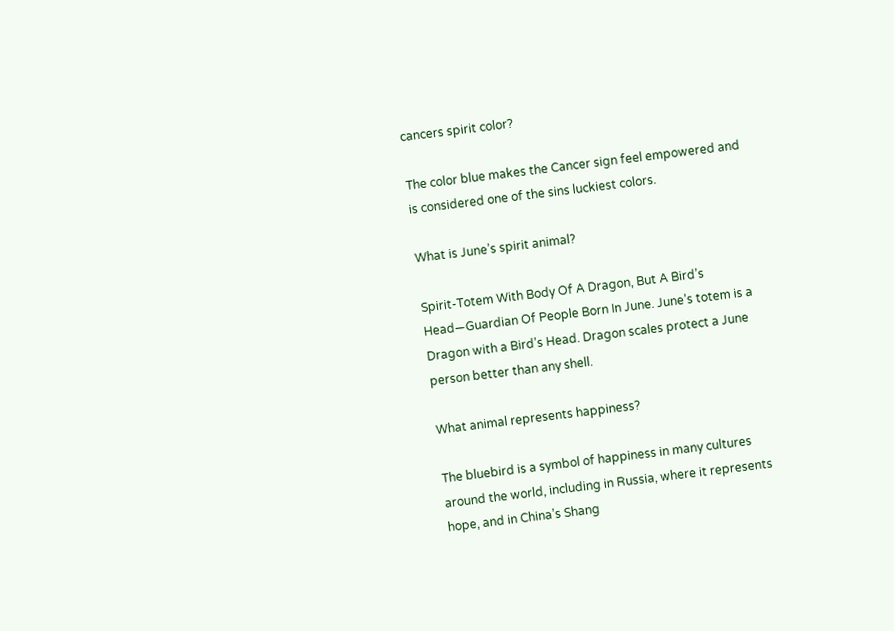cancers spirit color?

The color blue makes the Cancer sign feel empowered and is considered one of the sins luckiest colors.

What is June’s spirit animal?

Spirit-Totem With Body Of A Dragon, But A Bird’s Head—Guardian Of People Born In June. June’s totem is a Dragon with a Bird’s Head. Dragon scales protect a June person better than any shell.

What animal represents happiness?

The bluebird is a symbol of happiness in many cultures around the world, including in Russia, where it represents hope, and in China’s Shang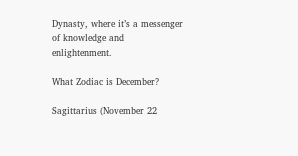Dynasty, where it’s a messenger of knowledge and enlightenment.

What Zodiac is December?

Sagittarius (November 22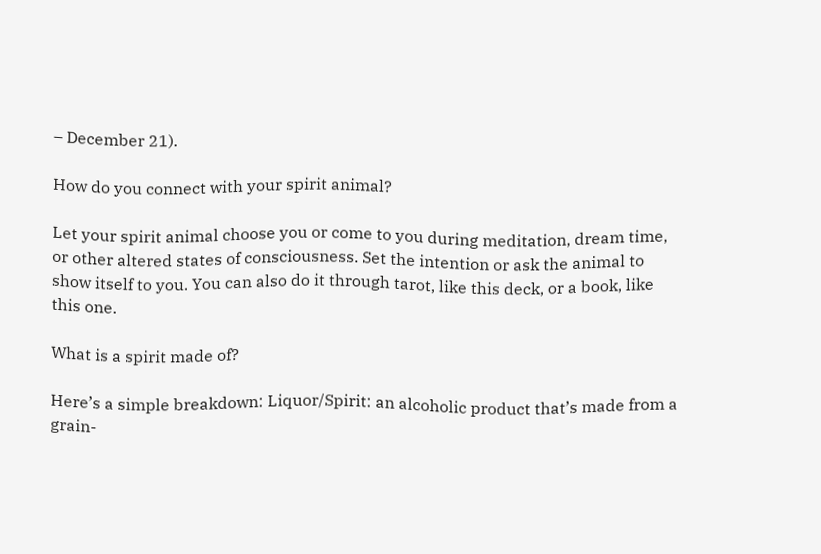– December 21).

How do you connect with your spirit animal?

Let your spirit animal choose you or come to you during meditation, dream time, or other altered states of consciousness. Set the intention or ask the animal to show itself to you. You can also do it through tarot, like this deck, or a book, like this one.

What is a spirit made of?

Here’s a simple breakdown: Liquor/Spirit: an alcoholic product that’s made from a grain-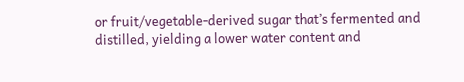or fruit/vegetable-derived sugar that’s fermented and distilled, yielding a lower water content and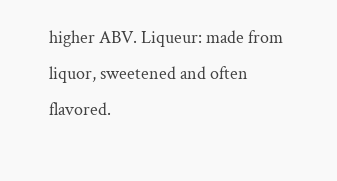higher ABV. Liqueur: made from liquor, sweetened and often flavored.